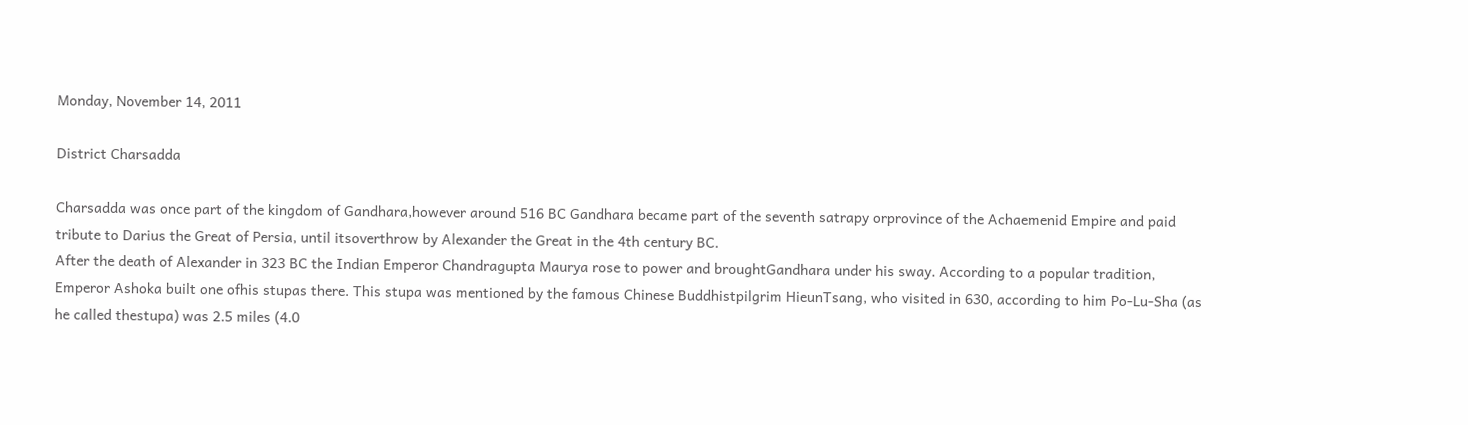Monday, November 14, 2011

District Charsadda

Charsadda was once part of the kingdom of Gandhara,however around 516 BC Gandhara became part of the seventh satrapy orprovince of the Achaemenid Empire and paid tribute to Darius the Great of Persia, until itsoverthrow by Alexander the Great in the 4th century BC.
After the death of Alexander in 323 BC the Indian Emperor Chandragupta Maurya rose to power and broughtGandhara under his sway. According to a popular tradition, Emperor Ashoka built one ofhis stupas there. This stupa was mentioned by the famous Chinese Buddhistpilgrim HieunTsang, who visited in 630, according to him Po-Lu-Sha (as he called thestupa) was 2.5 miles (4.0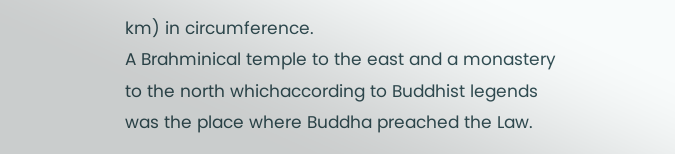km) in circumference.
A Brahminical temple to the east and a monastery to the north whichaccording to Buddhist legends was the place where Buddha preached the Law.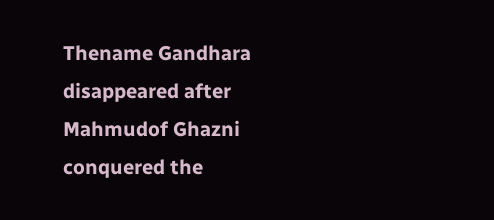Thename Gandhara disappeared after Mahmudof Ghazni conquered the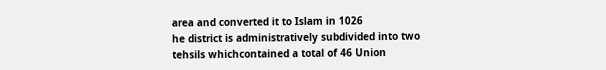area and converted it to Islam in 1026
he district is administratively subdivided into two tehsils whichcontained a total of 46 Union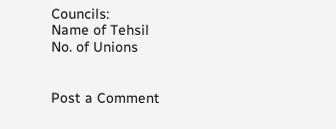Councils:
Name of Tehsil
No. of Unions


Post a Comment